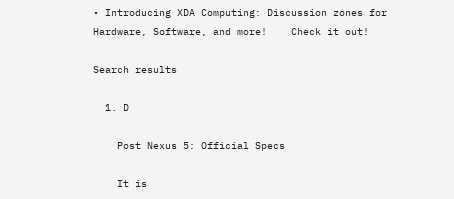• Introducing XDA Computing: Discussion zones for Hardware, Software, and more!    Check it out!

Search results

  1. D

    Post Nexus 5: Official Specs

    It is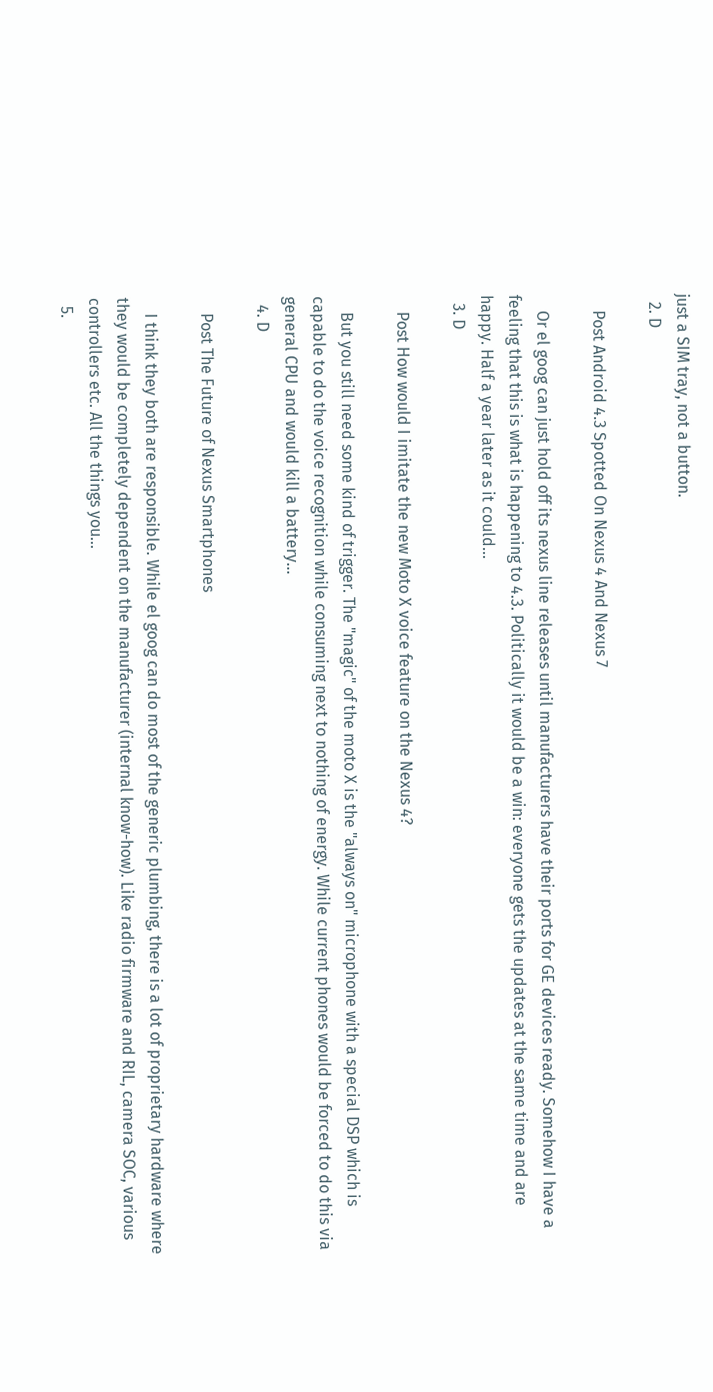just a SIM tray, not a button.
  2. D

    Post Android 4.3 Spotted On Nexus 4 And Nexus 7

    Or el goog can just hold off its nexus line releases until manufacturers have their ports for GE devices ready. Somehow I have a feeling that this is what is happening to 4.3. Politically it would be a win: everyone gets the updates at the same time and are happy. Half a year later as it could...
  3. D

    Post How would I imitate the new Moto X voice feature on the Nexus 4?

    But you still need some kind of trigger. The "magic" of the moto X is the "always on" microphone with a special DSP which is capable to do the voice recognition while consuming next to nothing of energy. While current phones would be forced to do this via general CPU and would kill a battery...
  4. D

    Post The Future of Nexus Smartphones

    I think they both are responsible. While el goog can do most of the generic plumbing, there is a lot of proprietary hardware where they would be completely dependent on the manufacturer (internal know-how). Like radio firmware and RIL, camera SOC, various controllers etc. All the things you...
  5.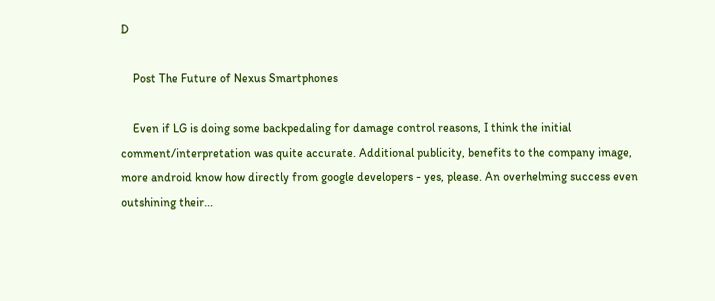D

    Post The Future of Nexus Smartphones

    Even if LG is doing some backpedaling for damage control reasons, I think the initial comment/interpretation was quite accurate. Additional publicity, benefits to the company image, more android know how directly from google developers - yes, please. An overhelming success even outshining their...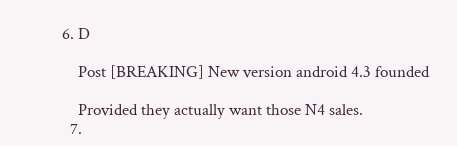6. D

    Post [BREAKING] New version android 4.3 founded

    Provided they actually want those N4 sales.
  7.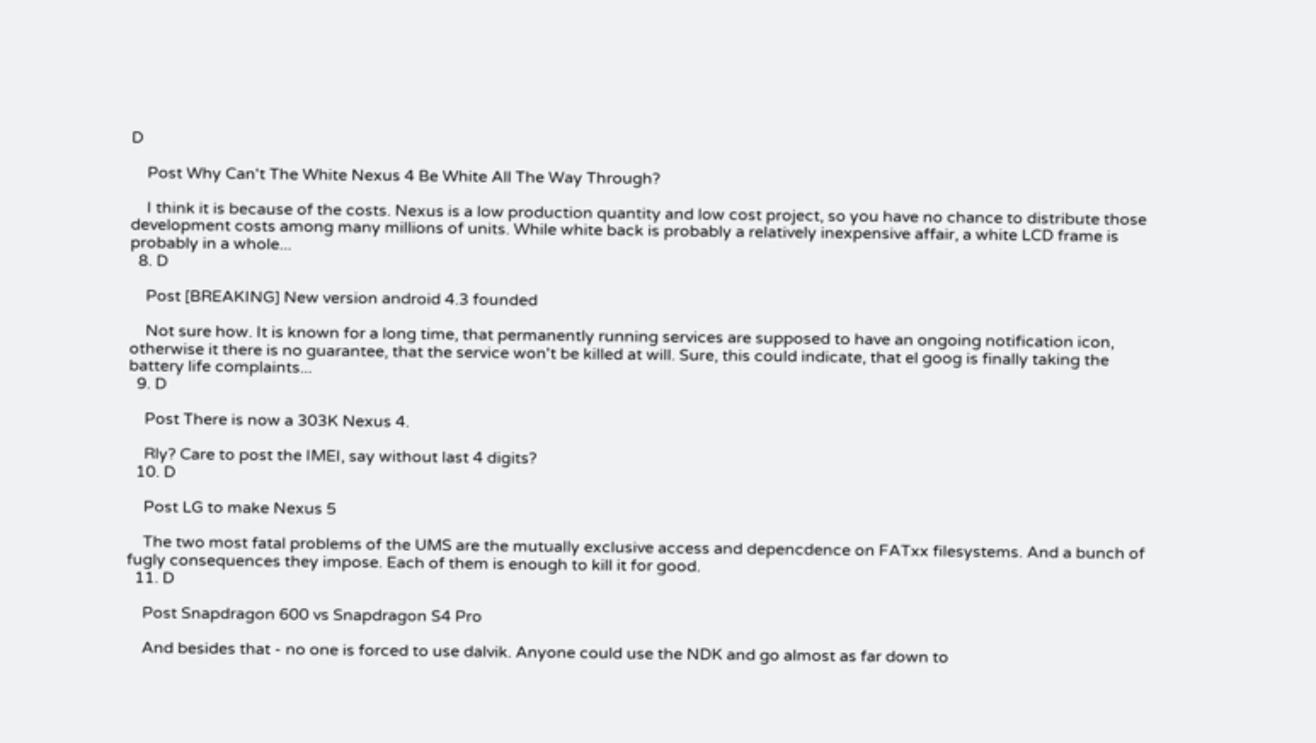D

    Post Why Can't The White Nexus 4 Be White All The Way Through?

    I think it is because of the costs. Nexus is a low production quantity and low cost project, so you have no chance to distribute those development costs among many millions of units. While white back is probably a relatively inexpensive affair, a white LCD frame is probably in a whole...
  8. D

    Post [BREAKING] New version android 4.3 founded

    Not sure how. It is known for a long time, that permanently running services are supposed to have an ongoing notification icon, otherwise it there is no guarantee, that the service won't be killed at will. Sure, this could indicate, that el goog is finally taking the battery life complaints...
  9. D

    Post There is now a 303K Nexus 4.

    Rly? Care to post the IMEI, say without last 4 digits?
  10. D

    Post LG to make Nexus 5

    The two most fatal problems of the UMS are the mutually exclusive access and depencdence on FATxx filesystems. And a bunch of fugly consequences they impose. Each of them is enough to kill it for good.
  11. D

    Post Snapdragon 600 vs Snapdragon S4 Pro

    And besides that - no one is forced to use dalvik. Anyone could use the NDK and go almost as far down to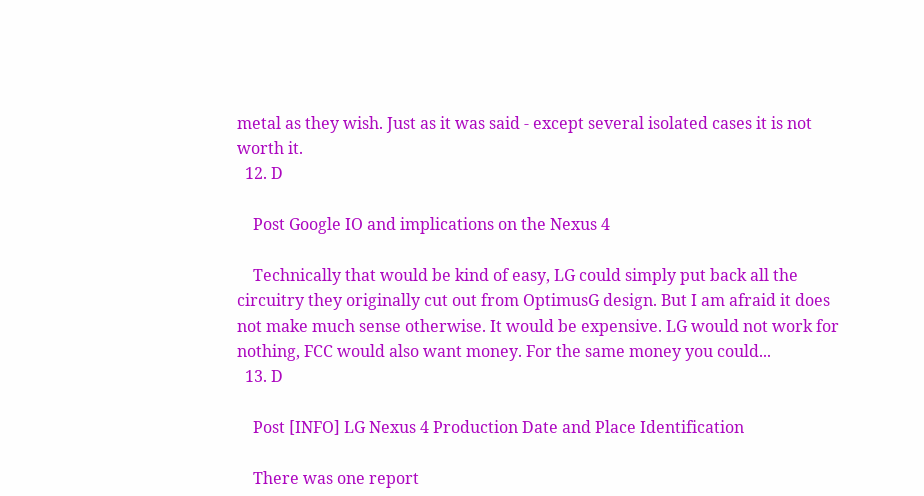metal as they wish. Just as it was said - except several isolated cases it is not worth it.
  12. D

    Post Google IO and implications on the Nexus 4

    Technically that would be kind of easy, LG could simply put back all the circuitry they originally cut out from OptimusG design. But I am afraid it does not make much sense otherwise. It would be expensive. LG would not work for nothing, FCC would also want money. For the same money you could...
  13. D

    Post [INFO] LG Nexus 4 Production Date and Place Identification

    There was one report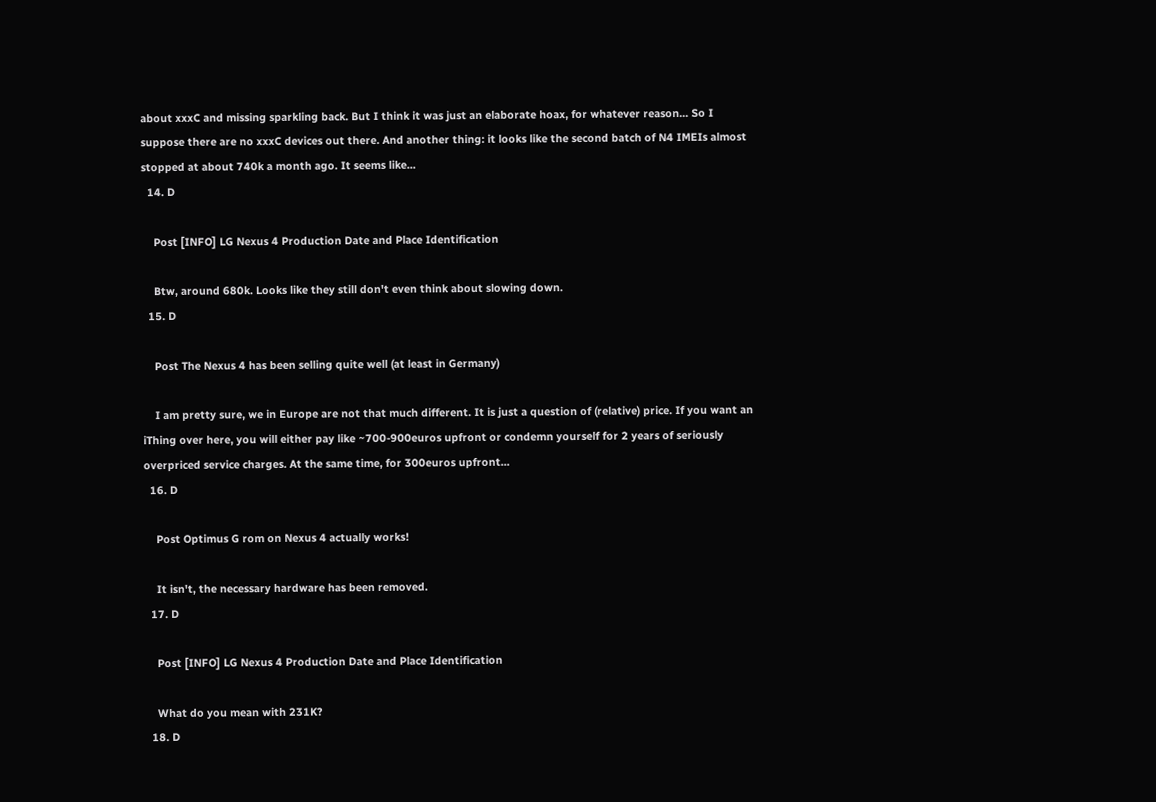about xxxC and missing sparkling back. But I think it was just an elaborate hoax, for whatever reason... So I suppose there are no xxxC devices out there. And another thing: it looks like the second batch of N4 IMEIs almost stopped at about 740k a month ago. It seems like...
  14. D

    Post [INFO] LG Nexus 4 Production Date and Place Identification

    Btw, around 680k. Looks like they still don't even think about slowing down.
  15. D

    Post The Nexus 4 has been selling quite well (at least in Germany)

    I am pretty sure, we in Europe are not that much different. It is just a question of (relative) price. If you want an iThing over here, you will either pay like ~700-900euros upfront or condemn yourself for 2 years of seriously overpriced service charges. At the same time, for 300euros upfront...
  16. D

    Post Optimus G rom on Nexus 4 actually works!

    It isn't, the necessary hardware has been removed.
  17. D

    Post [INFO] LG Nexus 4 Production Date and Place Identification

    What do you mean with 231K?
  18. D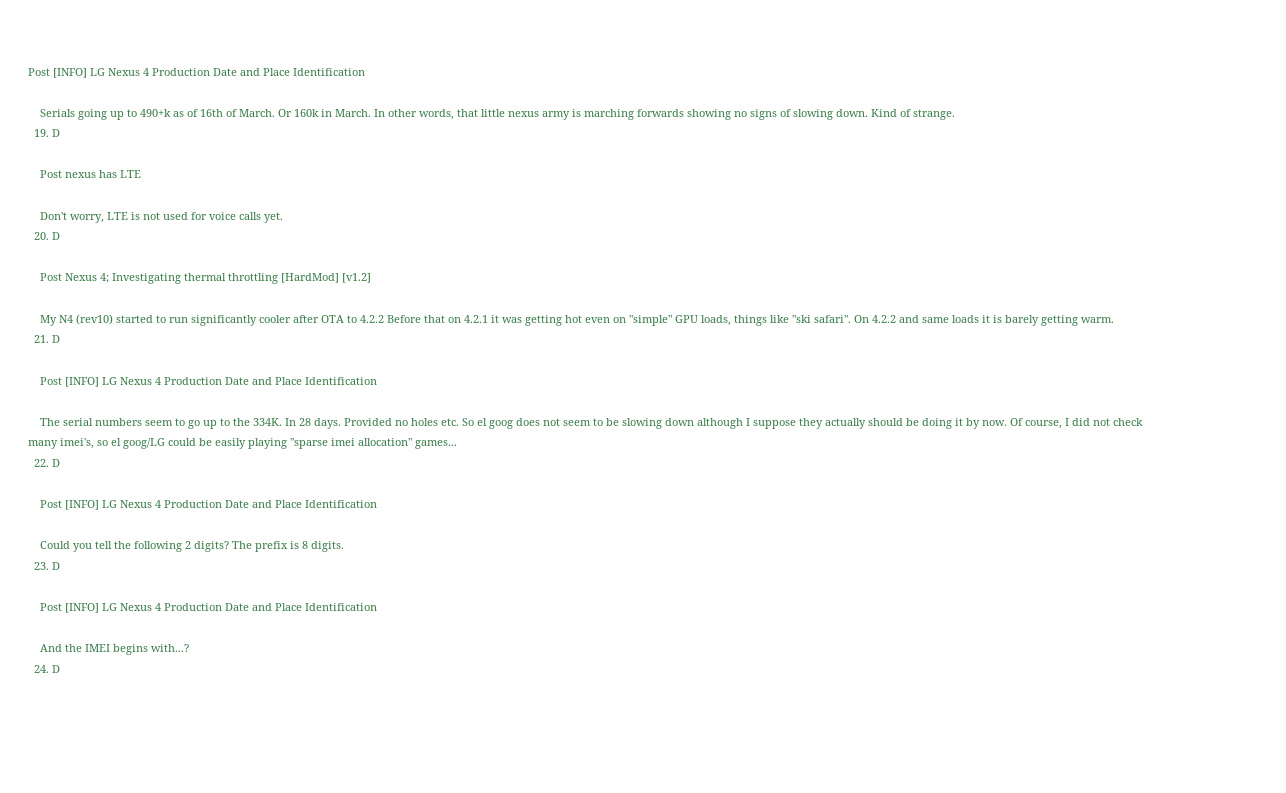Post [INFO] LG Nexus 4 Production Date and Place Identification

    Serials going up to 490+k as of 16th of March. Or 160k in March. In other words, that little nexus army is marching forwards showing no signs of slowing down. Kind of strange.
  19. D

    Post nexus has LTE

    Don't worry, LTE is not used for voice calls yet.
  20. D

    Post Nexus 4; Investigating thermal throttling [HardMod] [v1.2]

    My N4 (rev10) started to run significantly cooler after OTA to 4.2.2 Before that on 4.2.1 it was getting hot even on "simple" GPU loads, things like "ski safari". On 4.2.2 and same loads it is barely getting warm.
  21. D

    Post [INFO] LG Nexus 4 Production Date and Place Identification

    The serial numbers seem to go up to the 334K. In 28 days. Provided no holes etc. So el goog does not seem to be slowing down although I suppose they actually should be doing it by now. Of course, I did not check many imei's, so el goog/LG could be easily playing "sparse imei allocation" games...
  22. D

    Post [INFO] LG Nexus 4 Production Date and Place Identification

    Could you tell the following 2 digits? The prefix is 8 digits.
  23. D

    Post [INFO] LG Nexus 4 Production Date and Place Identification

    And the IMEI begins with...?
  24. D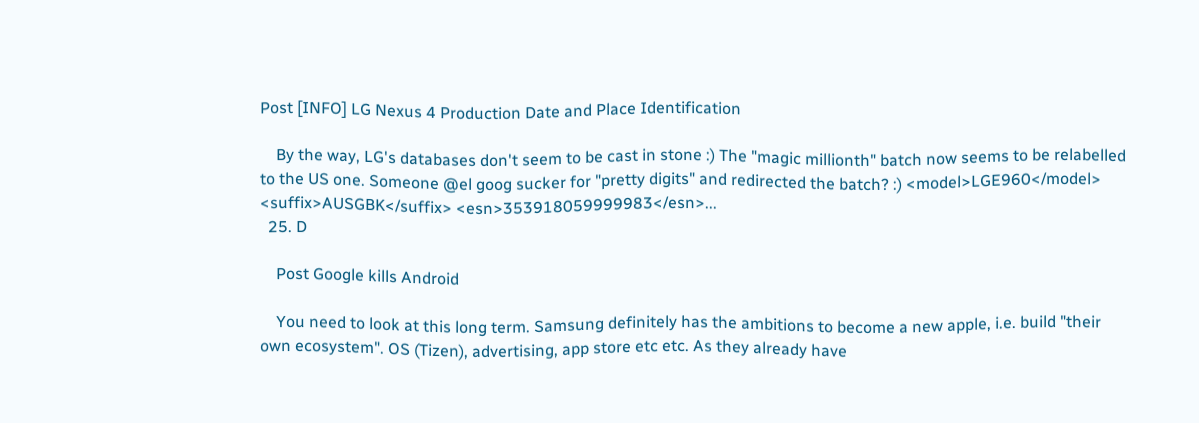Post [INFO] LG Nexus 4 Production Date and Place Identification

    By the way, LG's databases don't seem to be cast in stone :) The "magic millionth" batch now seems to be relabelled to the US one. Someone @el goog sucker for "pretty digits" and redirected the batch? :) <model>LGE960</model> <suffix>AUSGBK</suffix> <esn>353918059999983</esn>...
  25. D

    Post Google kills Android

    You need to look at this long term. Samsung definitely has the ambitions to become a new apple, i.e. build "their own ecosystem". OS (Tizen), advertising, app store etc etc. As they already have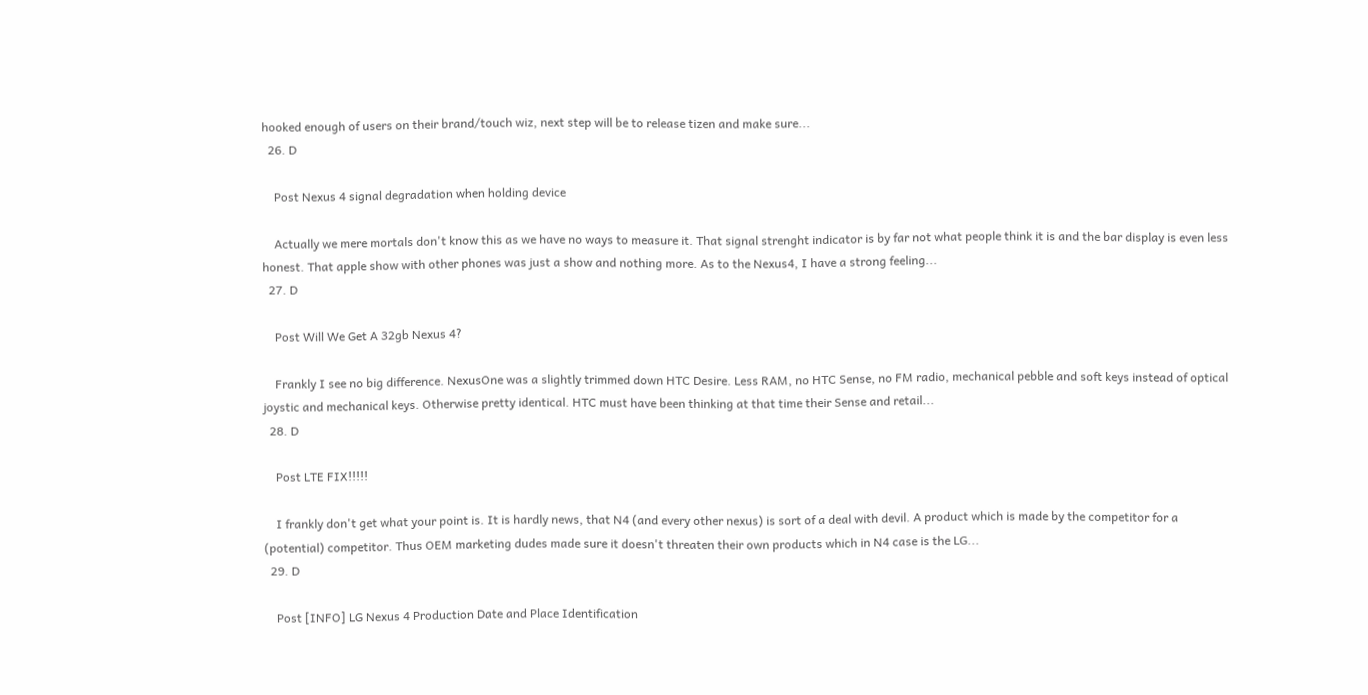hooked enough of users on their brand/touch wiz, next step will be to release tizen and make sure...
  26. D

    Post Nexus 4 signal degradation when holding device

    Actually we mere mortals don't know this as we have no ways to measure it. That signal strenght indicator is by far not what people think it is and the bar display is even less honest. That apple show with other phones was just a show and nothing more. As to the Nexus4, I have a strong feeling...
  27. D

    Post Will We Get A 32gb Nexus 4?

    Frankly I see no big difference. NexusOne was a slightly trimmed down HTC Desire. Less RAM, no HTC Sense, no FM radio, mechanical pebble and soft keys instead of optical joystic and mechanical keys. Otherwise pretty identical. HTC must have been thinking at that time their Sense and retail...
  28. D

    Post LTE FIX!!!!!

    I frankly don't get what your point is. It is hardly news, that N4 (and every other nexus) is sort of a deal with devil. A product which is made by the competitor for a (potential) competitor. Thus OEM marketing dudes made sure it doesn't threaten their own products which in N4 case is the LG...
  29. D

    Post [INFO] LG Nexus 4 Production Date and Place Identification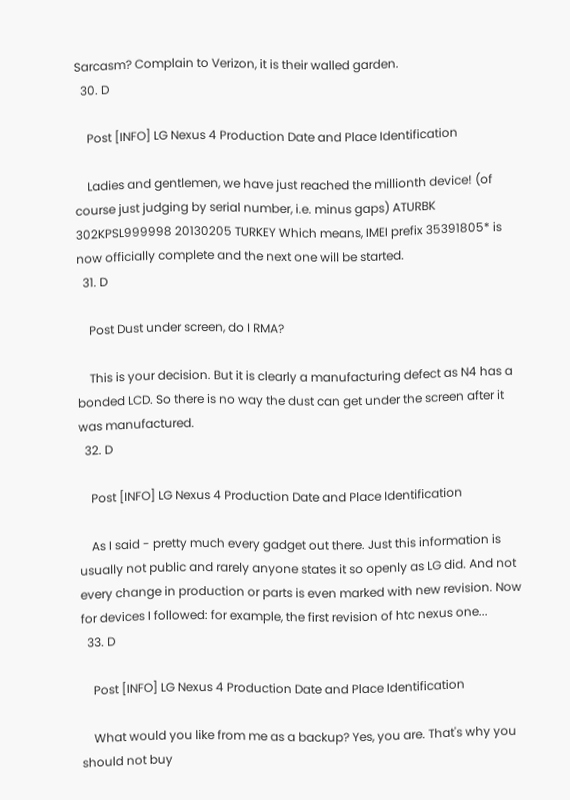Sarcasm? Complain to Verizon, it is their walled garden.
  30. D

    Post [INFO] LG Nexus 4 Production Date and Place Identification

    Ladies and gentlemen, we have just reached the millionth device! (of course just judging by serial number, i.e. minus gaps) ATURBK 302KPSL999998 20130205 TURKEY Which means, IMEI prefix 35391805* is now officially complete and the next one will be started.
  31. D

    Post Dust under screen, do I RMA?

    This is your decision. But it is clearly a manufacturing defect as N4 has a bonded LCD. So there is no way the dust can get under the screen after it was manufactured.
  32. D

    Post [INFO] LG Nexus 4 Production Date and Place Identification

    As I said - pretty much every gadget out there. Just this information is usually not public and rarely anyone states it so openly as LG did. And not every change in production or parts is even marked with new revision. Now for devices I followed: for example, the first revision of htc nexus one...
  33. D

    Post [INFO] LG Nexus 4 Production Date and Place Identification

    What would you like from me as a backup? Yes, you are. That's why you should not buy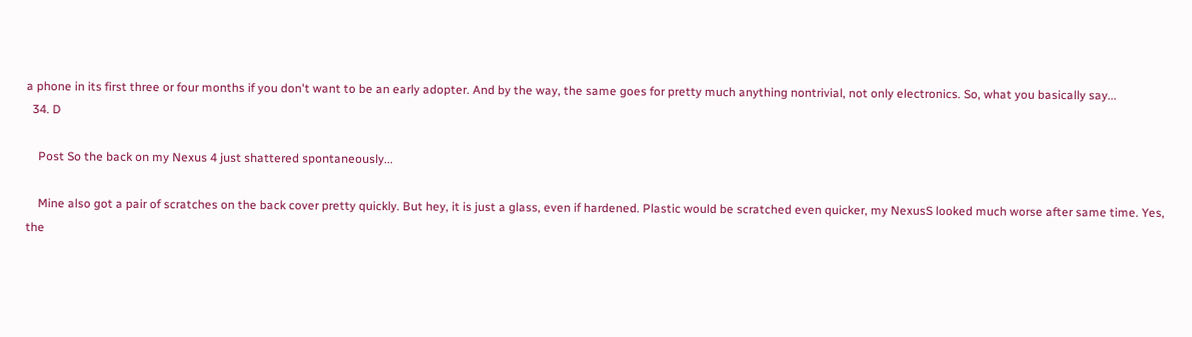a phone in its first three or four months if you don't want to be an early adopter. And by the way, the same goes for pretty much anything nontrivial, not only electronics. So, what you basically say...
  34. D

    Post So the back on my Nexus 4 just shattered spontaneously...

    Mine also got a pair of scratches on the back cover pretty quickly. But hey, it is just a glass, even if hardened. Plastic would be scratched even quicker, my NexusS looked much worse after same time. Yes, the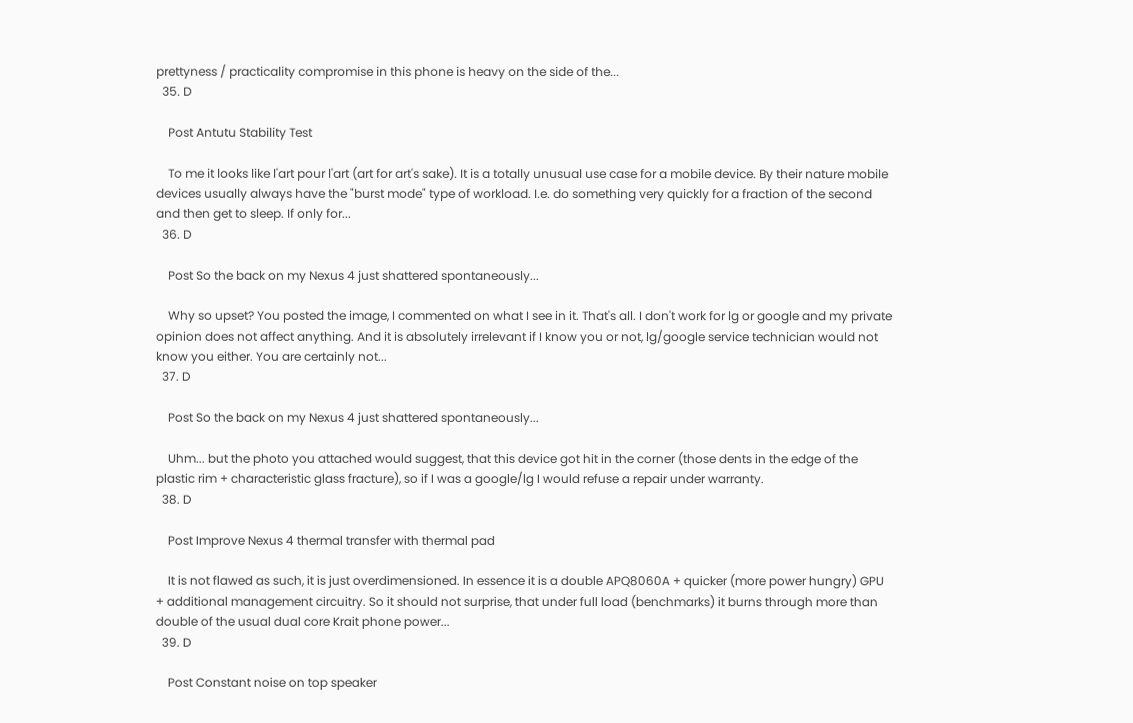prettyness / practicality compromise in this phone is heavy on the side of the...
  35. D

    Post Antutu Stability Test

    To me it looks like l'art pour l'art (art for art's sake). It is a totally unusual use case for a mobile device. By their nature mobile devices usually always have the "burst mode" type of workload. I.e. do something very quickly for a fraction of the second and then get to sleep. If only for...
  36. D

    Post So the back on my Nexus 4 just shattered spontaneously...

    Why so upset? You posted the image, I commented on what I see in it. That's all. I don't work for lg or google and my private opinion does not affect anything. And it is absolutely irrelevant if I know you or not, lg/google service technician would not know you either. You are certainly not...
  37. D

    Post So the back on my Nexus 4 just shattered spontaneously...

    Uhm... but the photo you attached would suggest, that this device got hit in the corner (those dents in the edge of the plastic rim + characteristic glass fracture), so if I was a google/lg I would refuse a repair under warranty.
  38. D

    Post Improve Nexus 4 thermal transfer with thermal pad

    It is not flawed as such, it is just overdimensioned. In essence it is a double APQ8060A + quicker (more power hungry) GPU + additional management circuitry. So it should not surprise, that under full load (benchmarks) it burns through more than double of the usual dual core Krait phone power...
  39. D

    Post Constant noise on top speaker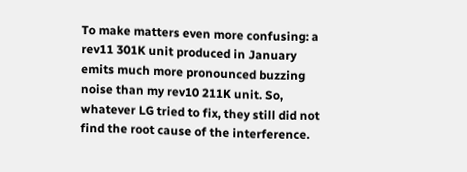To make matters even more confusing: a rev11 301K unit produced in January emits much more pronounced buzzing noise than my rev10 211K unit. So, whatever LG tried to fix, they still did not find the root cause of the interference.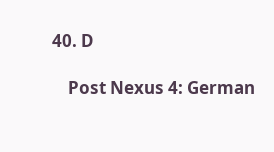40. D

    Post Nexus 4: German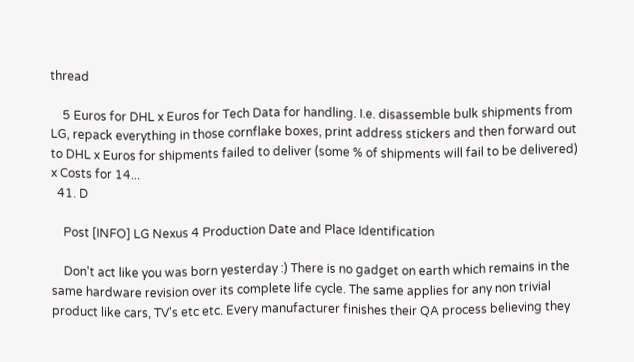thread

    5 Euros for DHL x Euros for Tech Data for handling. I.e. disassemble bulk shipments from LG, repack everything in those cornflake boxes, print address stickers and then forward out to DHL x Euros for shipments failed to deliver (some % of shipments will fail to be delivered) x Costs for 14...
  41. D

    Post [INFO] LG Nexus 4 Production Date and Place Identification

    Don't act like you was born yesterday :) There is no gadget on earth which remains in the same hardware revision over its complete life cycle. The same applies for any non trivial product like cars, TV's etc etc. Every manufacturer finishes their QA process believing they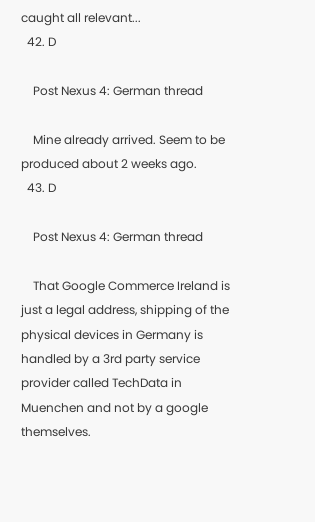caught all relevant...
  42. D

    Post Nexus 4: German thread

    Mine already arrived. Seem to be produced about 2 weeks ago.
  43. D

    Post Nexus 4: German thread

    That Google Commerce Ireland is just a legal address, shipping of the physical devices in Germany is handled by a 3rd party service provider called TechData in Muenchen and not by a google themselves.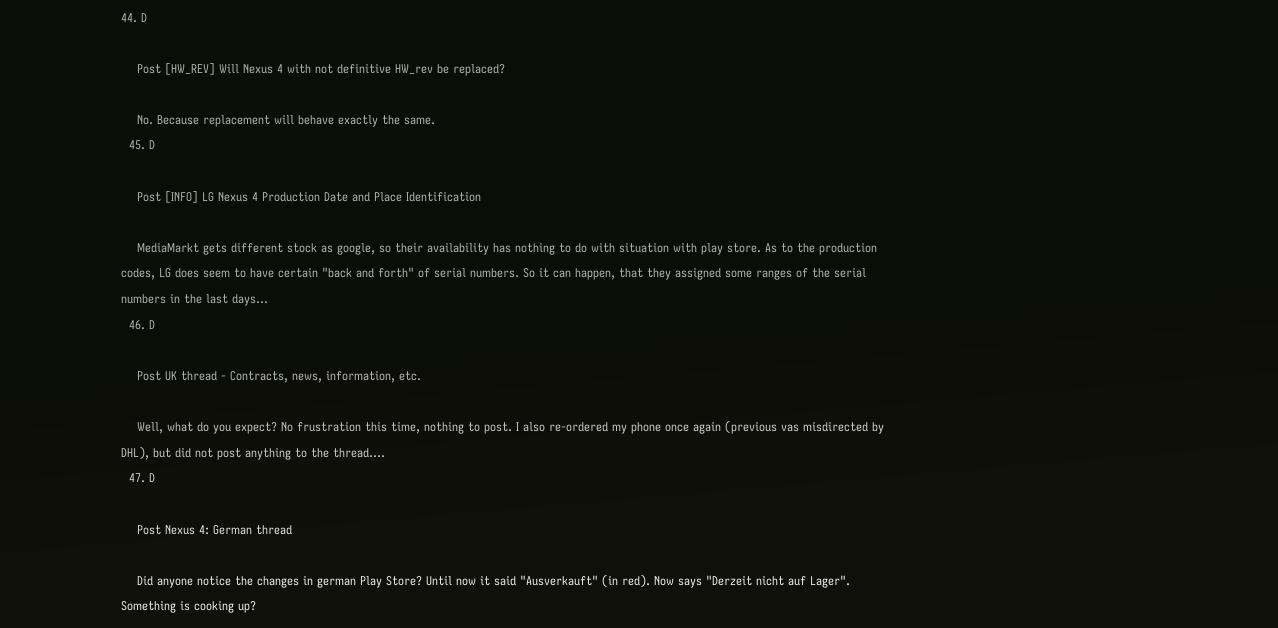44. D

    Post [HW_REV] Will Nexus 4 with not definitive HW_rev be replaced?

    No. Because replacement will behave exactly the same.
  45. D

    Post [INFO] LG Nexus 4 Production Date and Place Identification

    MediaMarkt gets different stock as google, so their availability has nothing to do with situation with play store. As to the production codes, LG does seem to have certain "back and forth" of serial numbers. So it can happen, that they assigned some ranges of the serial numbers in the last days...
  46. D

    Post UK thread - Contracts, news, information, etc.

    Well, what do you expect? No frustration this time, nothing to post. I also re-ordered my phone once again (previous vas misdirected by DHL), but did not post anything to the thread....
  47. D

    Post Nexus 4: German thread

    Did anyone notice the changes in german Play Store? Until now it said "Ausverkauft" (in red). Now says "Derzeit nicht auf Lager". Something is cooking up?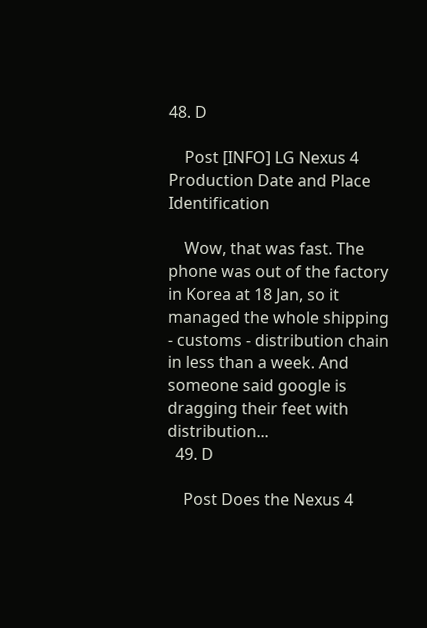48. D

    Post [INFO] LG Nexus 4 Production Date and Place Identification

    Wow, that was fast. The phone was out of the factory in Korea at 18 Jan, so it managed the whole shipping - customs - distribution chain in less than a week. And someone said google is dragging their feet with distribution...
  49. D

    Post Does the Nexus 4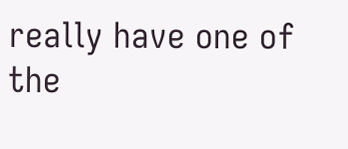really have one of the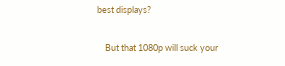best displays?

    But that 1080p will suck your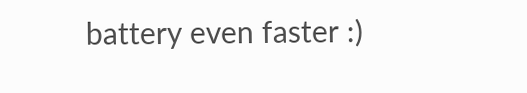battery even faster :)